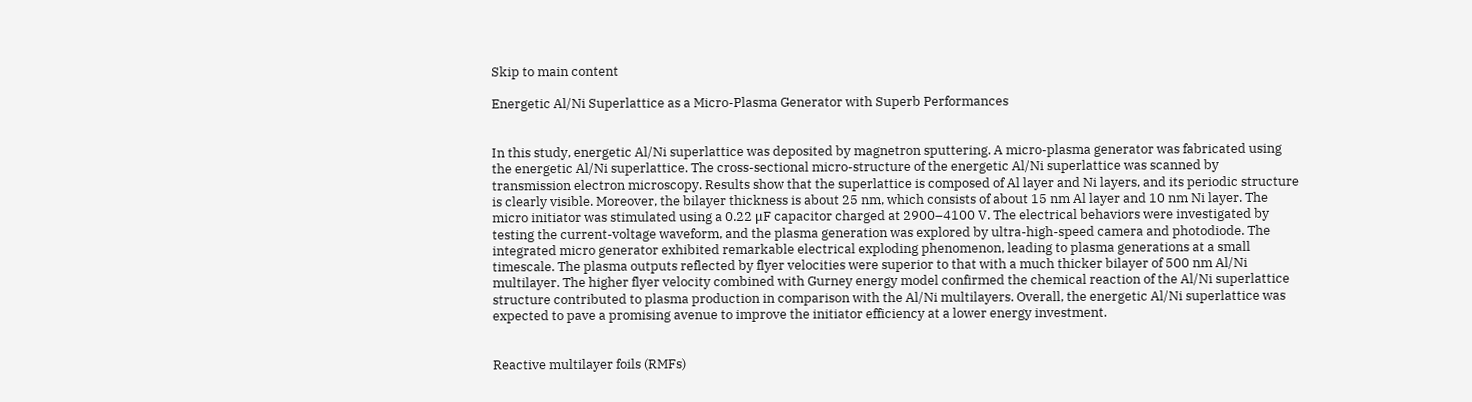Skip to main content

Energetic Al/Ni Superlattice as a Micro-Plasma Generator with Superb Performances


In this study, energetic Al/Ni superlattice was deposited by magnetron sputtering. A micro-plasma generator was fabricated using the energetic Al/Ni superlattice. The cross-sectional micro-structure of the energetic Al/Ni superlattice was scanned by transmission electron microscopy. Results show that the superlattice is composed of Al layer and Ni layers, and its periodic structure is clearly visible. Moreover, the bilayer thickness is about 25 nm, which consists of about 15 nm Al layer and 10 nm Ni layer. The micro initiator was stimulated using a 0.22 μF capacitor charged at 2900–4100 V. The electrical behaviors were investigated by testing the current-voltage waveform, and the plasma generation was explored by ultra-high-speed camera and photodiode. The integrated micro generator exhibited remarkable electrical exploding phenomenon, leading to plasma generations at a small timescale. The plasma outputs reflected by flyer velocities were superior to that with a much thicker bilayer of 500 nm Al/Ni multilayer. The higher flyer velocity combined with Gurney energy model confirmed the chemical reaction of the Al/Ni superlattice structure contributed to plasma production in comparison with the Al/Ni multilayers. Overall, the energetic Al/Ni superlattice was expected to pave a promising avenue to improve the initiator efficiency at a lower energy investment.


Reactive multilayer foils (RMFs)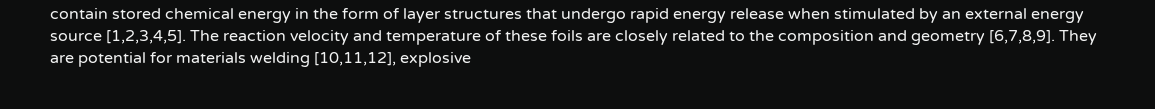contain stored chemical energy in the form of layer structures that undergo rapid energy release when stimulated by an external energy source [1,2,3,4,5]. The reaction velocity and temperature of these foils are closely related to the composition and geometry [6,7,8,9]. They are potential for materials welding [10,11,12], explosive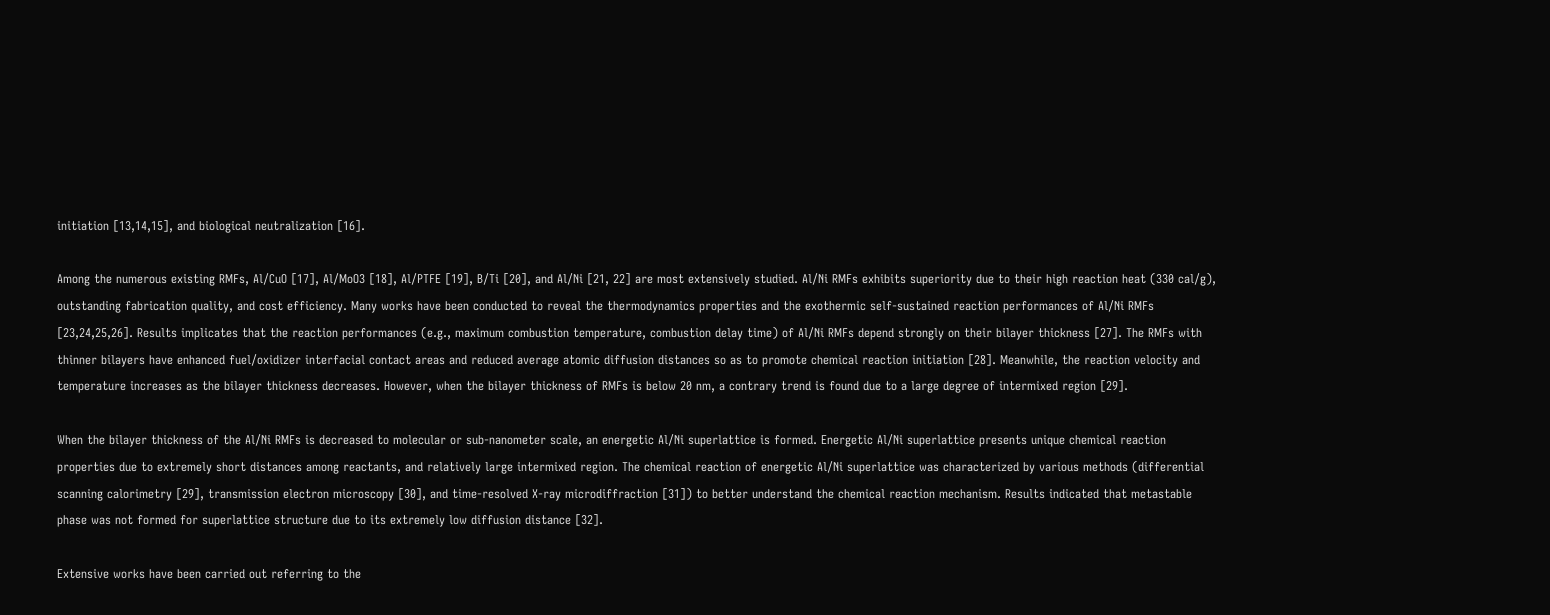initiation [13,14,15], and biological neutralization [16].

Among the numerous existing RMFs, Al/CuO [17], Al/MoO3 [18], Al/PTFE [19], B/Ti [20], and Al/Ni [21, 22] are most extensively studied. Al/Ni RMFs exhibits superiority due to their high reaction heat (330 cal/g), outstanding fabrication quality, and cost efficiency. Many works have been conducted to reveal the thermodynamics properties and the exothermic self-sustained reaction performances of Al/Ni RMFs [23,24,25,26]. Results implicates that the reaction performances (e.g., maximum combustion temperature, combustion delay time) of Al/Ni RMFs depend strongly on their bilayer thickness [27]. The RMFs with thinner bilayers have enhanced fuel/oxidizer interfacial contact areas and reduced average atomic diffusion distances so as to promote chemical reaction initiation [28]. Meanwhile, the reaction velocity and temperature increases as the bilayer thickness decreases. However, when the bilayer thickness of RMFs is below 20 nm, a contrary trend is found due to a large degree of intermixed region [29].

When the bilayer thickness of the Al/Ni RMFs is decreased to molecular or sub-nanometer scale, an energetic Al/Ni superlattice is formed. Energetic Al/Ni superlattice presents unique chemical reaction properties due to extremely short distances among reactants, and relatively large intermixed region. The chemical reaction of energetic Al/Ni superlattice was characterized by various methods (differential scanning calorimetry [29], transmission electron microscopy [30], and time-resolved X-ray microdiffraction [31]) to better understand the chemical reaction mechanism. Results indicated that metastable phase was not formed for superlattice structure due to its extremely low diffusion distance [32].

Extensive works have been carried out referring to the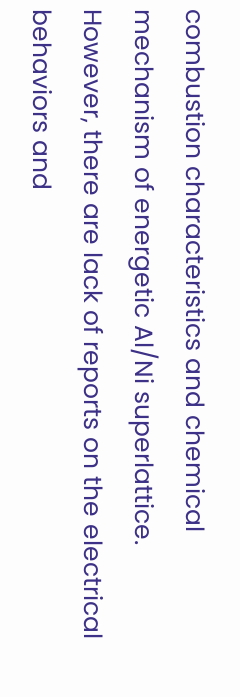combustion characteristics and chemical mechanism of energetic Al/Ni superlattice. However, there are lack of reports on the electrical behaviors and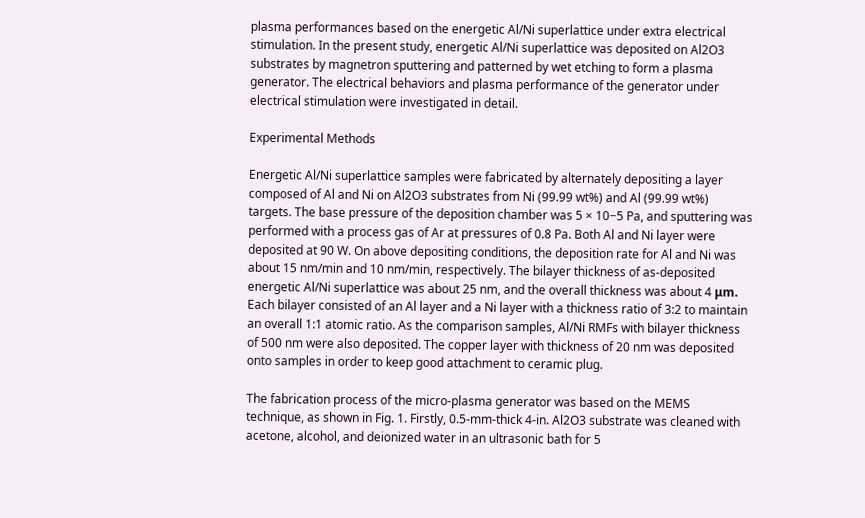plasma performances based on the energetic Al/Ni superlattice under extra electrical stimulation. In the present study, energetic Al/Ni superlattice was deposited on Al2O3 substrates by magnetron sputtering and patterned by wet etching to form a plasma generator. The electrical behaviors and plasma performance of the generator under electrical stimulation were investigated in detail.

Experimental Methods

Energetic Al/Ni superlattice samples were fabricated by alternately depositing a layer composed of Al and Ni on Al2O3 substrates from Ni (99.99 wt%) and Al (99.99 wt%) targets. The base pressure of the deposition chamber was 5 × 10−5 Pa, and sputtering was performed with a process gas of Ar at pressures of 0.8 Pa. Both Al and Ni layer were deposited at 90 W. On above depositing conditions, the deposition rate for Al and Ni was about 15 nm/min and 10 nm/min, respectively. The bilayer thickness of as-deposited energetic Al/Ni superlattice was about 25 nm, and the overall thickness was about 4 μm. Each bilayer consisted of an Al layer and a Ni layer with a thickness ratio of 3:2 to maintain an overall 1:1 atomic ratio. As the comparison samples, Al/Ni RMFs with bilayer thickness of 500 nm were also deposited. The copper layer with thickness of 20 nm was deposited onto samples in order to keep good attachment to ceramic plug.

The fabrication process of the micro-plasma generator was based on the MEMS technique, as shown in Fig. 1. Firstly, 0.5-mm-thick 4-in. Al2O3 substrate was cleaned with acetone, alcohol, and deionized water in an ultrasonic bath for 5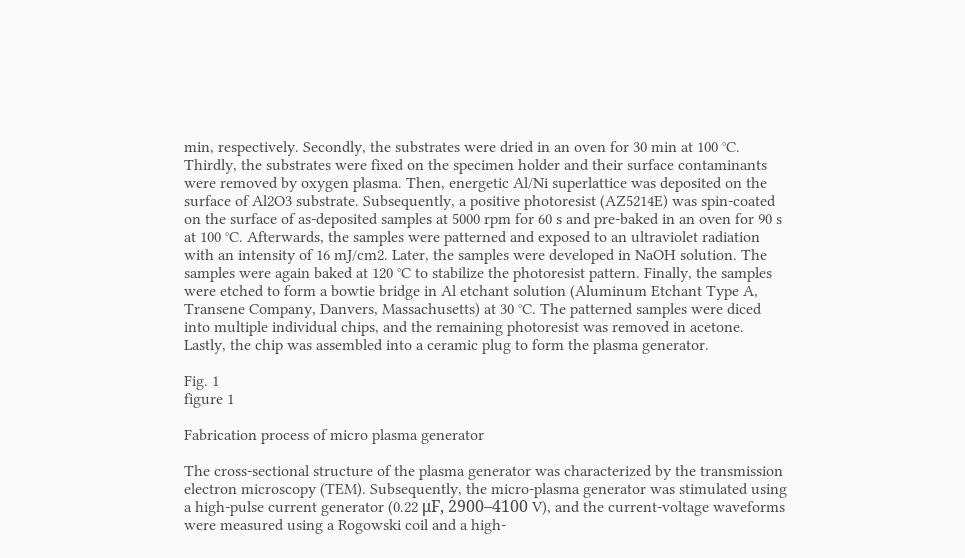min, respectively. Secondly, the substrates were dried in an oven for 30 min at 100 °C. Thirdly, the substrates were fixed on the specimen holder and their surface contaminants were removed by oxygen plasma. Then, energetic Al/Ni superlattice was deposited on the surface of Al2O3 substrate. Subsequently, a positive photoresist (AZ5214E) was spin-coated on the surface of as-deposited samples at 5000 rpm for 60 s and pre-baked in an oven for 90 s at 100 °C. Afterwards, the samples were patterned and exposed to an ultraviolet radiation with an intensity of 16 mJ/cm2. Later, the samples were developed in NaOH solution. The samples were again baked at 120 °C to stabilize the photoresist pattern. Finally, the samples were etched to form a bowtie bridge in Al etchant solution (Aluminum Etchant Type A, Transene Company, Danvers, Massachusetts) at 30 °C. The patterned samples were diced into multiple individual chips, and the remaining photoresist was removed in acetone. Lastly, the chip was assembled into a ceramic plug to form the plasma generator.

Fig. 1
figure 1

Fabrication process of micro plasma generator

The cross-sectional structure of the plasma generator was characterized by the transmission electron microscopy (TEM). Subsequently, the micro-plasma generator was stimulated using a high-pulse current generator (0.22 μF, 2900–4100 V), and the current-voltage waveforms were measured using a Rogowski coil and a high-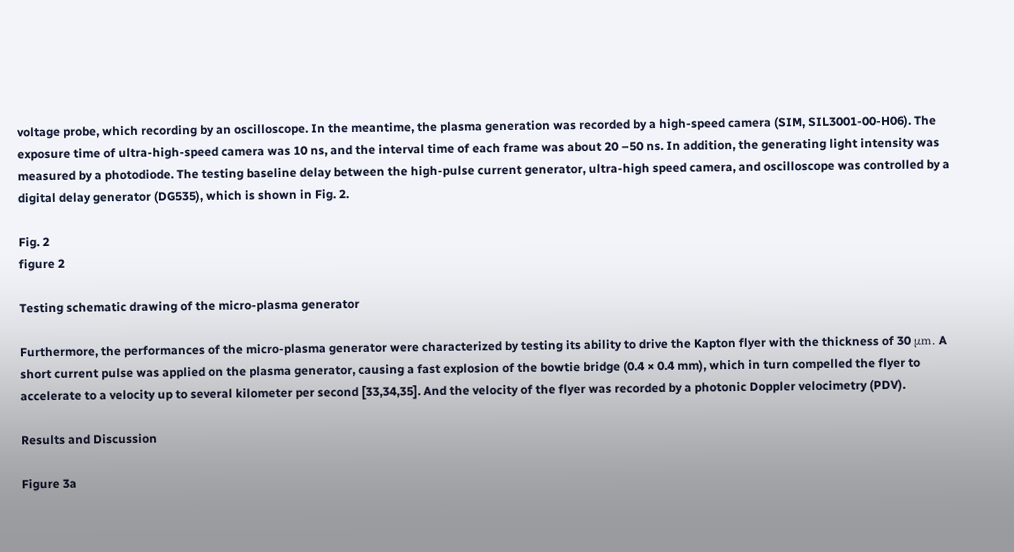voltage probe, which recording by an oscilloscope. In the meantime, the plasma generation was recorded by a high-speed camera (SIM, SIL3001-00-H06). The exposure time of ultra-high-speed camera was 10 ns, and the interval time of each frame was about 20 –50 ns. In addition, the generating light intensity was measured by a photodiode. The testing baseline delay between the high-pulse current generator, ultra-high speed camera, and oscilloscope was controlled by a digital delay generator (DG535), which is shown in Fig. 2.

Fig. 2
figure 2

Testing schematic drawing of the micro-plasma generator

Furthermore, the performances of the micro-plasma generator were characterized by testing its ability to drive the Kapton flyer with the thickness of 30 μm. A short current pulse was applied on the plasma generator, causing a fast explosion of the bowtie bridge (0.4 × 0.4 mm), which in turn compelled the flyer to accelerate to a velocity up to several kilometer per second [33,34,35]. And the velocity of the flyer was recorded by a photonic Doppler velocimetry (PDV).

Results and Discussion

Figure 3a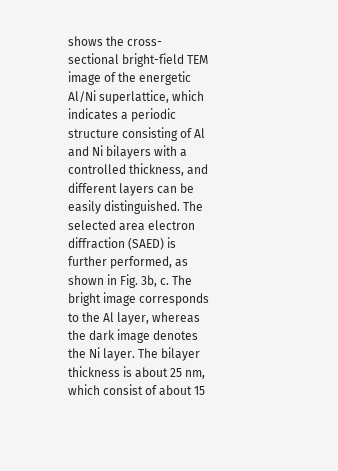shows the cross-sectional bright-field TEM image of the energetic Al/Ni superlattice, which indicates a periodic structure consisting of Al and Ni bilayers with a controlled thickness, and different layers can be easily distinguished. The selected area electron diffraction (SAED) is further performed, as shown in Fig. 3b, c. The bright image corresponds to the Al layer, whereas the dark image denotes the Ni layer. The bilayer thickness is about 25 nm, which consist of about 15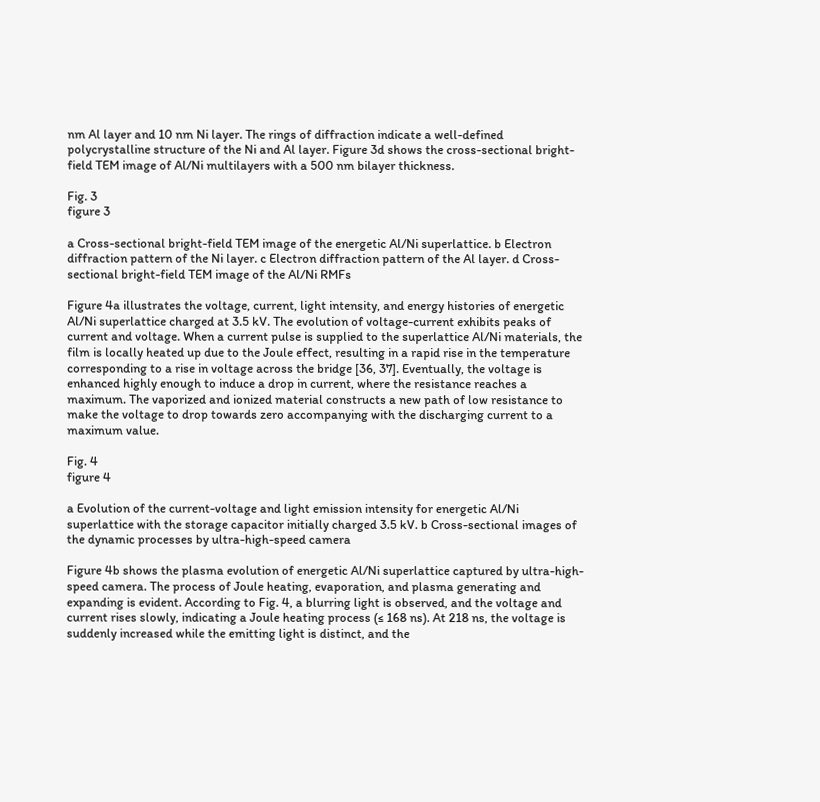nm Al layer and 10 nm Ni layer. The rings of diffraction indicate a well-defined polycrystalline structure of the Ni and Al layer. Figure 3d shows the cross-sectional bright-field TEM image of Al/Ni multilayers with a 500 nm bilayer thickness.

Fig. 3
figure 3

a Cross-sectional bright-field TEM image of the energetic Al/Ni superlattice. b Electron diffraction pattern of the Ni layer. c Electron diffraction pattern of the Al layer. d Cross-sectional bright-field TEM image of the Al/Ni RMFs

Figure 4a illustrates the voltage, current, light intensity, and energy histories of energetic Al/Ni superlattice charged at 3.5 kV. The evolution of voltage-current exhibits peaks of current and voltage. When a current pulse is supplied to the superlattice Al/Ni materials, the film is locally heated up due to the Joule effect, resulting in a rapid rise in the temperature corresponding to a rise in voltage across the bridge [36, 37]. Eventually, the voltage is enhanced highly enough to induce a drop in current, where the resistance reaches a maximum. The vaporized and ionized material constructs a new path of low resistance to make the voltage to drop towards zero accompanying with the discharging current to a maximum value.

Fig. 4
figure 4

a Evolution of the current-voltage and light emission intensity for energetic Al/Ni superlattice with the storage capacitor initially charged 3.5 kV. b Cross-sectional images of the dynamic processes by ultra-high-speed camera

Figure 4b shows the plasma evolution of energetic Al/Ni superlattice captured by ultra-high-speed camera. The process of Joule heating, evaporation, and plasma generating and expanding is evident. According to Fig. 4, a blurring light is observed, and the voltage and current rises slowly, indicating a Joule heating process (≤ 168 ns). At 218 ns, the voltage is suddenly increased while the emitting light is distinct, and the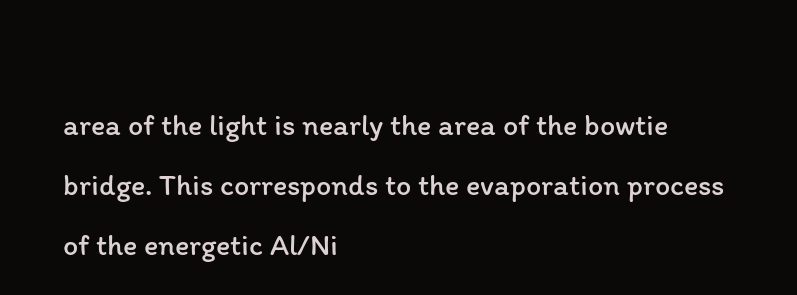area of the light is nearly the area of the bowtie bridge. This corresponds to the evaporation process of the energetic Al/Ni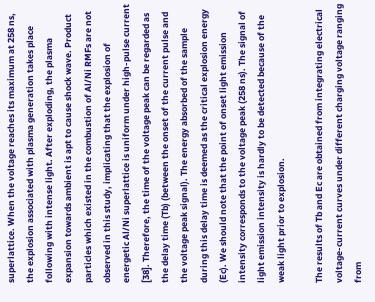superlattice. When the voltage reaches its maximum at 258 ns, the explosion associated with plasma generation takes place following with intense light. After exploding, the plasma expansion towards ambient is apt to cause shock wave. Product particles which existed in the combustion of Al/Ni RMFs are not observed in this study, implicating that the explosion of energetic Al/Ni superlattice is uniform under high-pulse current [38]. Therefore, the time of the voltage peak can be regarded as the delay time (Tb) (between the onset of the current pulse and the voltage peak signal). The energy absorbed of the sample during this delay time is deemed as the critical explosion energy (Ec). We should note that the point of onset light emission intensity corresponds to the voltage peak (258 ns). The signal of light emission intensity is hardly to be detected because of the weak light prior to explosion.

The results of Tb and Ec are obtained from integrating electrical voltage-current curves under different charging voltage ranging from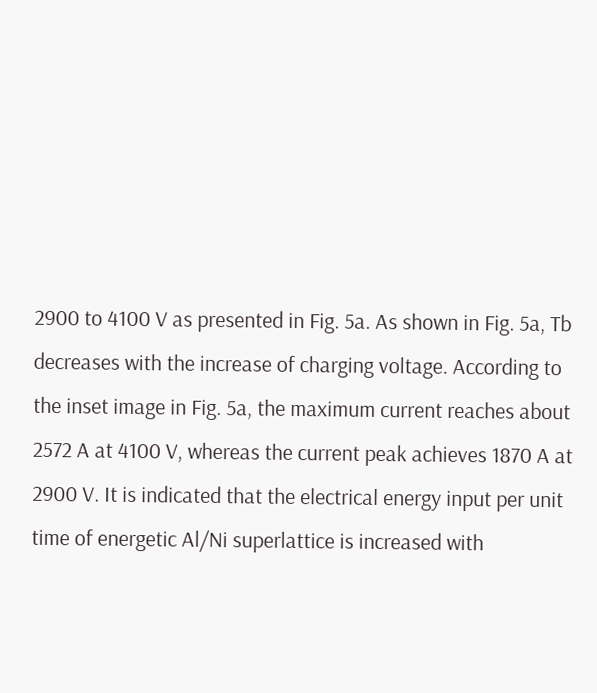2900 to 4100 V as presented in Fig. 5a. As shown in Fig. 5a, Tb decreases with the increase of charging voltage. According to the inset image in Fig. 5a, the maximum current reaches about 2572 A at 4100 V, whereas the current peak achieves 1870 A at 2900 V. It is indicated that the electrical energy input per unit time of energetic Al/Ni superlattice is increased with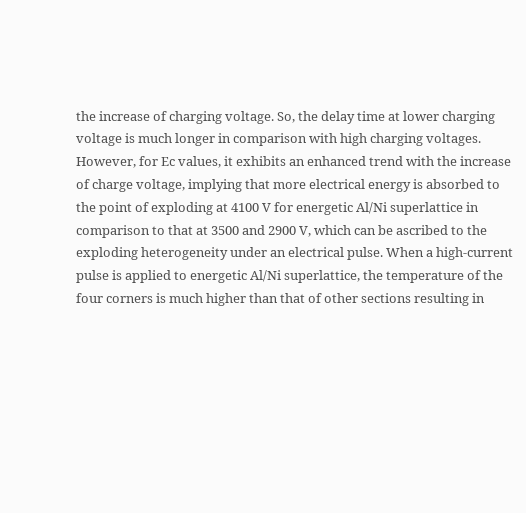the increase of charging voltage. So, the delay time at lower charging voltage is much longer in comparison with high charging voltages. However, for Ec values, it exhibits an enhanced trend with the increase of charge voltage, implying that more electrical energy is absorbed to the point of exploding at 4100 V for energetic Al/Ni superlattice in comparison to that at 3500 and 2900 V, which can be ascribed to the exploding heterogeneity under an electrical pulse. When a high-current pulse is applied to energetic Al/Ni superlattice, the temperature of the four corners is much higher than that of other sections resulting in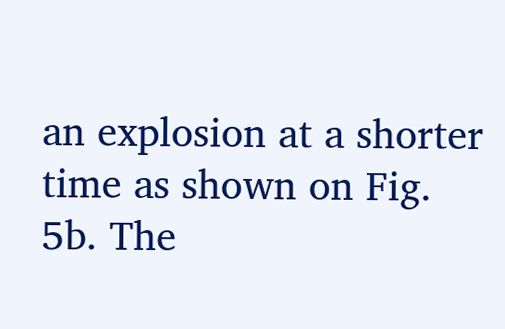an explosion at a shorter time as shown on Fig. 5b. The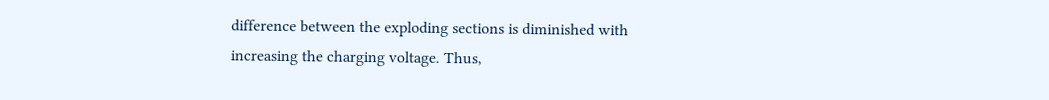difference between the exploding sections is diminished with increasing the charging voltage. Thus,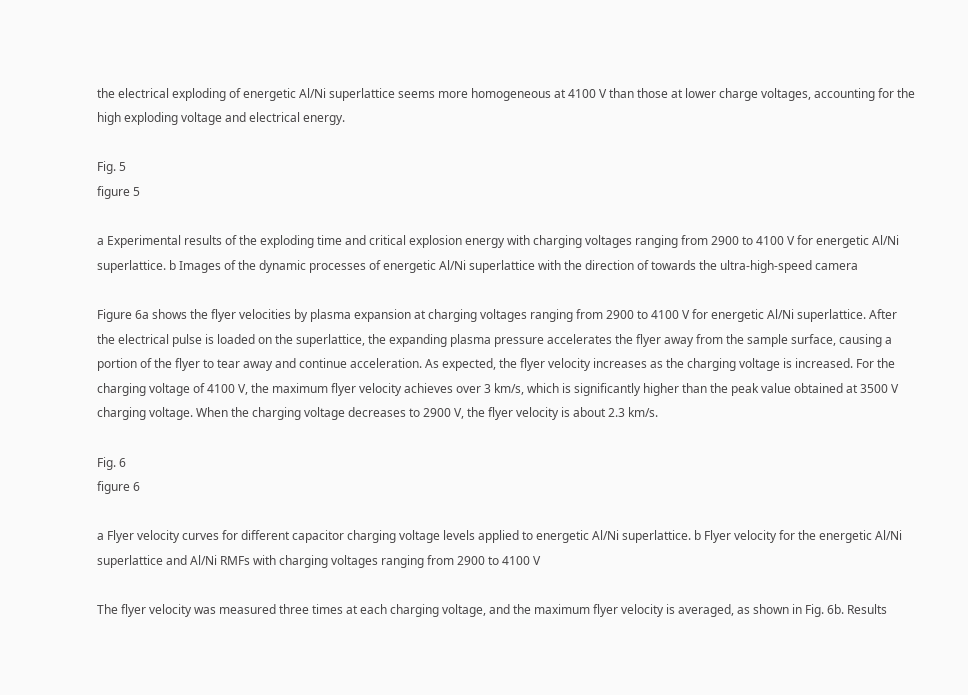the electrical exploding of energetic Al/Ni superlattice seems more homogeneous at 4100 V than those at lower charge voltages, accounting for the high exploding voltage and electrical energy.

Fig. 5
figure 5

a Experimental results of the exploding time and critical explosion energy with charging voltages ranging from 2900 to 4100 V for energetic Al/Ni superlattice. b Images of the dynamic processes of energetic Al/Ni superlattice with the direction of towards the ultra-high-speed camera

Figure 6a shows the flyer velocities by plasma expansion at charging voltages ranging from 2900 to 4100 V for energetic Al/Ni superlattice. After the electrical pulse is loaded on the superlattice, the expanding plasma pressure accelerates the flyer away from the sample surface, causing a portion of the flyer to tear away and continue acceleration. As expected, the flyer velocity increases as the charging voltage is increased. For the charging voltage of 4100 V, the maximum flyer velocity achieves over 3 km/s, which is significantly higher than the peak value obtained at 3500 V charging voltage. When the charging voltage decreases to 2900 V, the flyer velocity is about 2.3 km/s.

Fig. 6
figure 6

a Flyer velocity curves for different capacitor charging voltage levels applied to energetic Al/Ni superlattice. b Flyer velocity for the energetic Al/Ni superlattice and Al/Ni RMFs with charging voltages ranging from 2900 to 4100 V

The flyer velocity was measured three times at each charging voltage, and the maximum flyer velocity is averaged, as shown in Fig. 6b. Results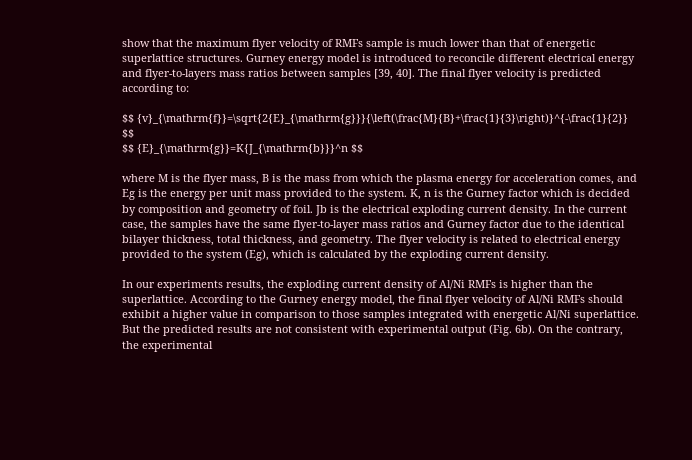show that the maximum flyer velocity of RMFs sample is much lower than that of energetic superlattice structures. Gurney energy model is introduced to reconcile different electrical energy and flyer-to-layers mass ratios between samples [39, 40]. The final flyer velocity is predicted according to:

$$ {v}_{\mathrm{f}}=\sqrt{2{E}_{\mathrm{g}}}{\left(\frac{M}{B}+\frac{1}{3}\right)}^{-\frac{1}{2}} $$
$$ {E}_{\mathrm{g}}=K{J_{\mathrm{b}}}^n $$

where M is the flyer mass, B is the mass from which the plasma energy for acceleration comes, and Eg is the energy per unit mass provided to the system. K, n is the Gurney factor which is decided by composition and geometry of foil. Jb is the electrical exploding current density. In the current case, the samples have the same flyer-to-layer mass ratios and Gurney factor due to the identical bilayer thickness, total thickness, and geometry. The flyer velocity is related to electrical energy provided to the system (Eg), which is calculated by the exploding current density.

In our experiments results, the exploding current density of Al/Ni RMFs is higher than the superlattice. According to the Gurney energy model, the final flyer velocity of Al/Ni RMFs should exhibit a higher value in comparison to those samples integrated with energetic Al/Ni superlattice. But the predicted results are not consistent with experimental output (Fig. 6b). On the contrary, the experimental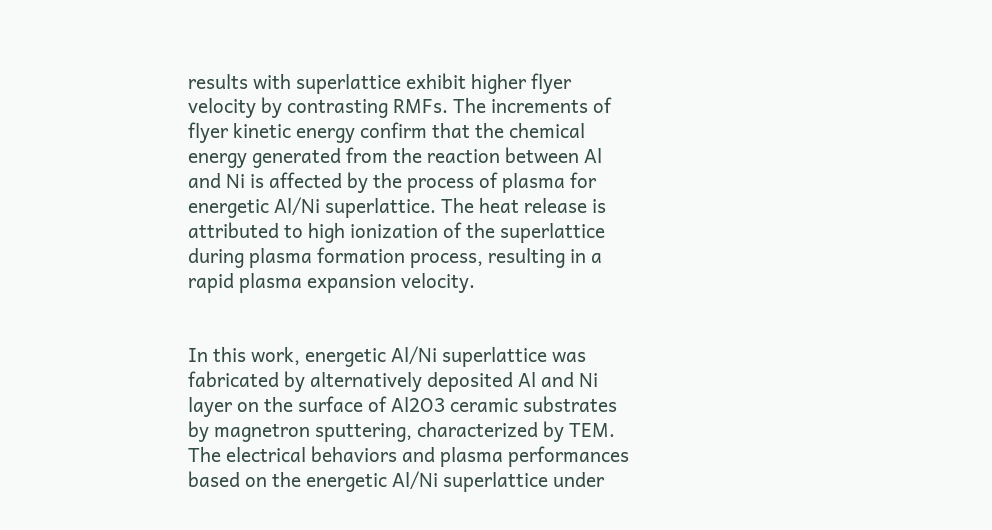results with superlattice exhibit higher flyer velocity by contrasting RMFs. The increments of flyer kinetic energy confirm that the chemical energy generated from the reaction between Al and Ni is affected by the process of plasma for energetic Al/Ni superlattice. The heat release is attributed to high ionization of the superlattice during plasma formation process, resulting in a rapid plasma expansion velocity.


In this work, energetic Al/Ni superlattice was fabricated by alternatively deposited Al and Ni layer on the surface of Al2O3 ceramic substrates by magnetron sputtering, characterized by TEM. The electrical behaviors and plasma performances based on the energetic Al/Ni superlattice under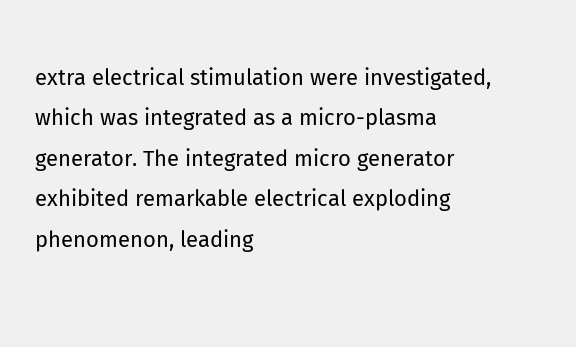extra electrical stimulation were investigated, which was integrated as a micro-plasma generator. The integrated micro generator exhibited remarkable electrical exploding phenomenon, leading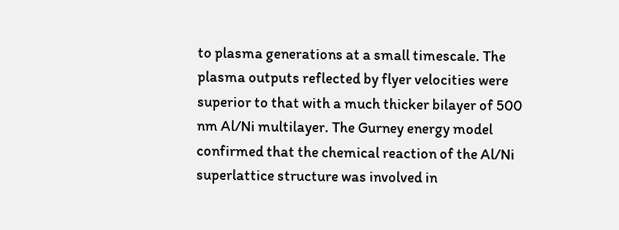to plasma generations at a small timescale. The plasma outputs reflected by flyer velocities were superior to that with a much thicker bilayer of 500 nm Al/Ni multilayer. The Gurney energy model confirmed that the chemical reaction of the Al/Ni superlattice structure was involved in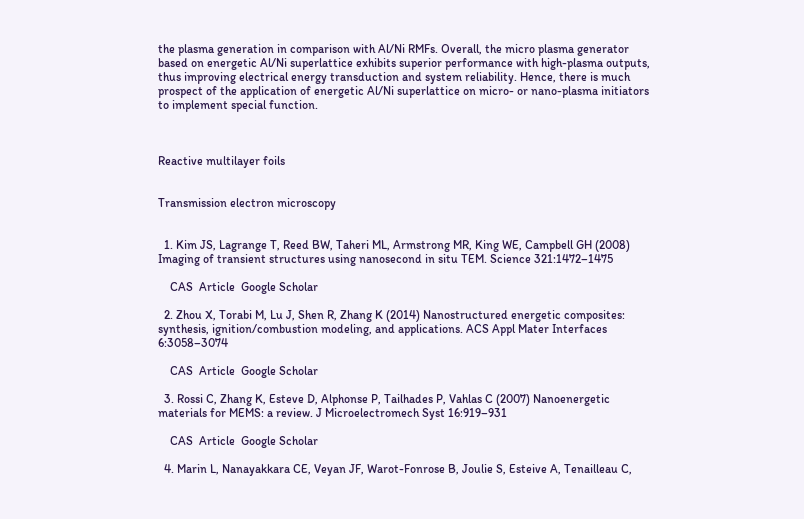the plasma generation in comparison with Al/Ni RMFs. Overall, the micro plasma generator based on energetic Al/Ni superlattice exhibits superior performance with high-plasma outputs, thus improving electrical energy transduction and system reliability. Hence, there is much prospect of the application of energetic Al/Ni superlattice on micro- or nano-plasma initiators to implement special function.



Reactive multilayer foils


Transmission electron microscopy


  1. Kim JS, Lagrange T, Reed BW, Taheri ML, Armstrong MR, King WE, Campbell GH (2008) Imaging of transient structures using nanosecond in situ TEM. Science 321:1472–1475

    CAS  Article  Google Scholar

  2. Zhou X, Torabi M, Lu J, Shen R, Zhang K (2014) Nanostructured energetic composites: synthesis, ignition/combustion modeling, and applications. ACS Appl Mater Interfaces 6:3058–3074

    CAS  Article  Google Scholar

  3. Rossi C, Zhang K, Esteve D, Alphonse P, Tailhades P, Vahlas C (2007) Nanoenergetic materials for MEMS: a review. J Microelectromech Syst 16:919–931

    CAS  Article  Google Scholar

  4. Marin L, Nanayakkara CE, Veyan JF, Warot-Fonrose B, Joulie S, Esteive A, Tenailleau C,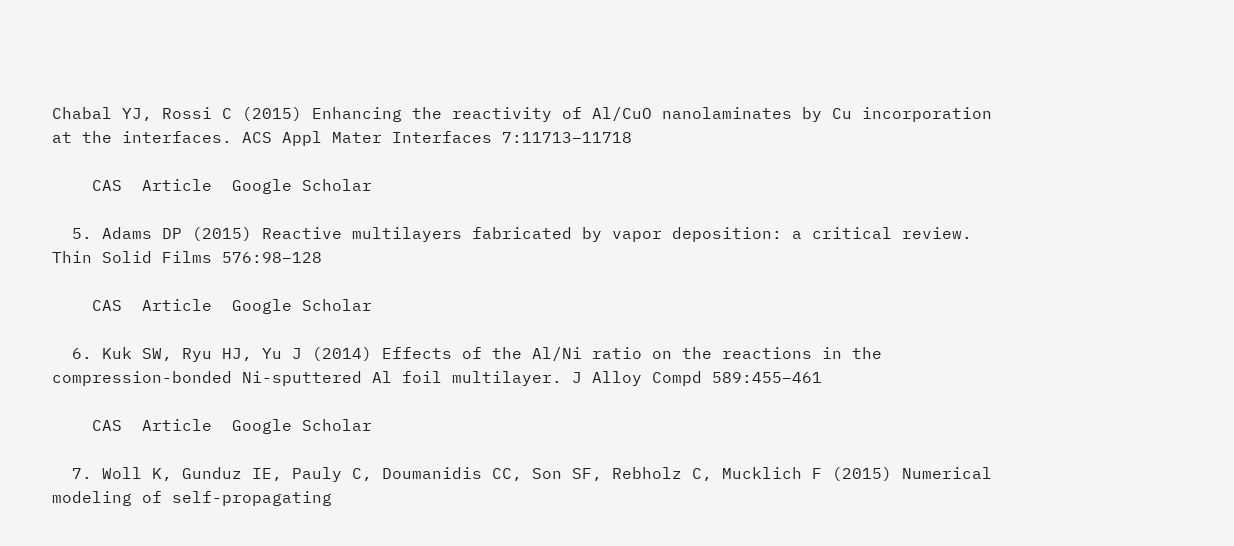Chabal YJ, Rossi C (2015) Enhancing the reactivity of Al/CuO nanolaminates by Cu incorporation at the interfaces. ACS Appl Mater Interfaces 7:11713–11718

    CAS  Article  Google Scholar

  5. Adams DP (2015) Reactive multilayers fabricated by vapor deposition: a critical review. Thin Solid Films 576:98–128

    CAS  Article  Google Scholar

  6. Kuk SW, Ryu HJ, Yu J (2014) Effects of the Al/Ni ratio on the reactions in the compression-bonded Ni-sputtered Al foil multilayer. J Alloy Compd 589:455–461

    CAS  Article  Google Scholar

  7. Woll K, Gunduz IE, Pauly C, Doumanidis CC, Son SF, Rebholz C, Mucklich F (2015) Numerical modeling of self-propagating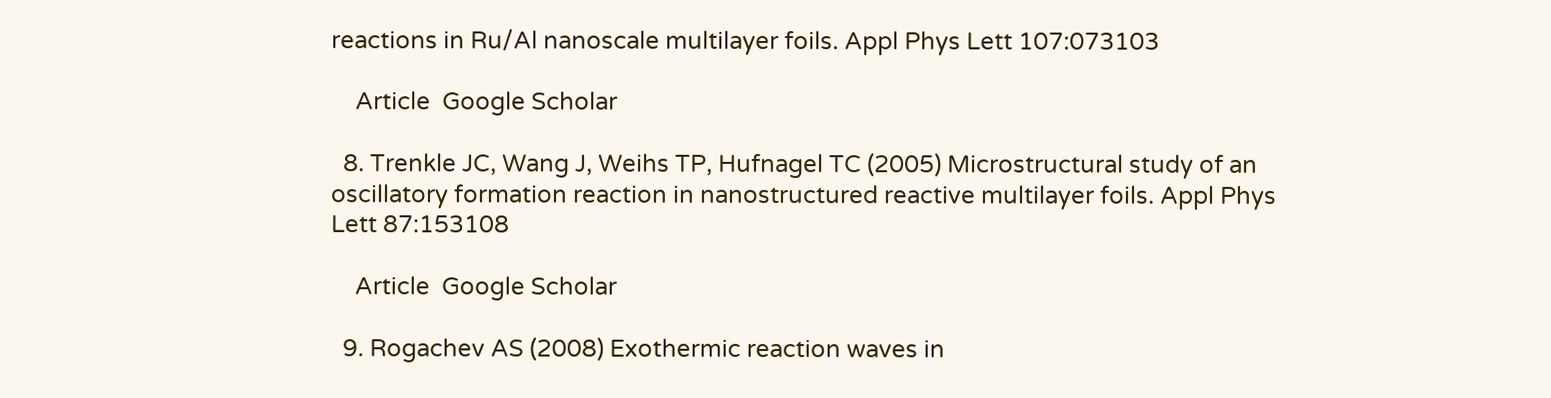reactions in Ru/Al nanoscale multilayer foils. Appl Phys Lett 107:073103

    Article  Google Scholar

  8. Trenkle JC, Wang J, Weihs TP, Hufnagel TC (2005) Microstructural study of an oscillatory formation reaction in nanostructured reactive multilayer foils. Appl Phys Lett 87:153108

    Article  Google Scholar

  9. Rogachev AS (2008) Exothermic reaction waves in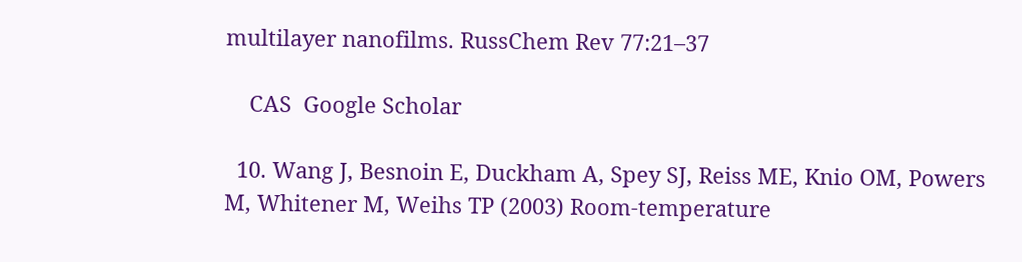multilayer nanofilms. RussChem Rev 77:21–37

    CAS  Google Scholar

  10. Wang J, Besnoin E, Duckham A, Spey SJ, Reiss ME, Knio OM, Powers M, Whitener M, Weihs TP (2003) Room-temperature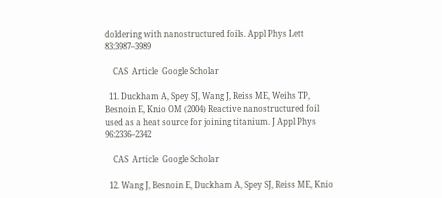doldering with nanostructured foils. Appl Phys Lett 83:3987–3989

    CAS  Article  Google Scholar

  11. Duckham A, Spey SJ, Wang J, Reiss ME, Weihs TP, Besnoin E, Knio OM (2004) Reactive nanostructured foil used as a heat source for joining titanium. J Appl Phys 96:2336–2342

    CAS  Article  Google Scholar

  12. Wang J, Besnoin E, Duckham A, Spey SJ, Reiss ME, Knio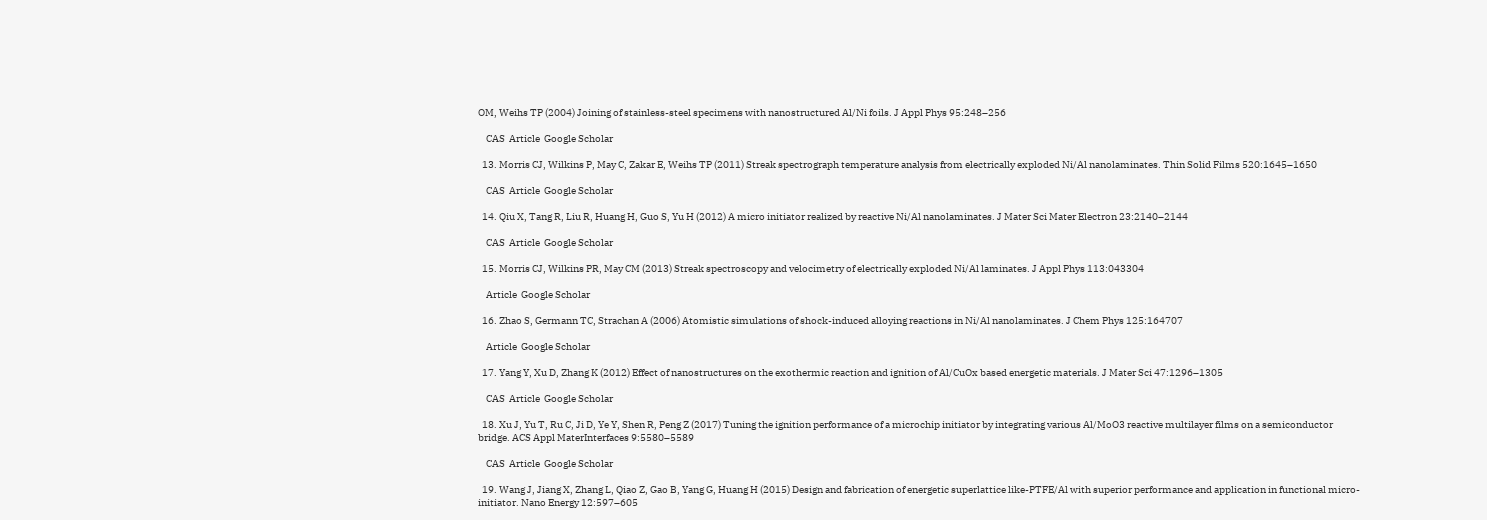OM, Weihs TP (2004) Joining of stainless-steel specimens with nanostructured Al/Ni foils. J Appl Phys 95:248–256

    CAS  Article  Google Scholar

  13. Morris CJ, Wilkins P, May C, Zakar E, Weihs TP (2011) Streak spectrograph temperature analysis from electrically exploded Ni/Al nanolaminates. Thin Solid Films 520:1645–1650

    CAS  Article  Google Scholar

  14. Qiu X, Tang R, Liu R, Huang H, Guo S, Yu H (2012) A micro initiator realized by reactive Ni/Al nanolaminates. J Mater Sci Mater Electron 23:2140–2144

    CAS  Article  Google Scholar

  15. Morris CJ, Wilkins PR, May CM (2013) Streak spectroscopy and velocimetry of electrically exploded Ni/Al laminates. J Appl Phys 113:043304

    Article  Google Scholar

  16. Zhao S, Germann TC, Strachan A (2006) Atomistic simulations of shock-induced alloying reactions in Ni/Al nanolaminates. J Chem Phys 125:164707

    Article  Google Scholar

  17. Yang Y, Xu D, Zhang K (2012) Effect of nanostructures on the exothermic reaction and ignition of Al/CuOx based energetic materials. J Mater Sci 47:1296–1305

    CAS  Article  Google Scholar

  18. Xu J, Yu T, Ru C, Ji D, Ye Y, Shen R, Peng Z (2017) Tuning the ignition performance of a microchip initiator by integrating various Al/MoO3 reactive multilayer films on a semiconductor bridge. ACS Appl MaterInterfaces 9:5580–5589

    CAS  Article  Google Scholar

  19. Wang J, Jiang X, Zhang L, Qiao Z, Gao B, Yang G, Huang H (2015) Design and fabrication of energetic superlattice like-PTFE/Al with superior performance and application in functional micro-initiator. Nano Energy 12:597–605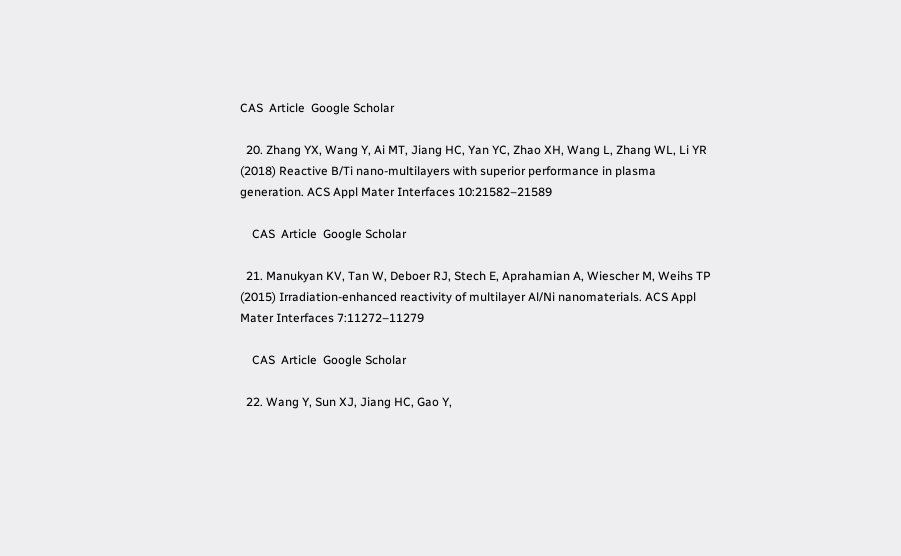CAS  Article  Google Scholar

  20. Zhang YX, Wang Y, Ai MT, Jiang HC, Yan YC, Zhao XH, Wang L, Zhang WL, Li YR (2018) Reactive B/Ti nano-multilayers with superior performance in plasma generation. ACS Appl Mater Interfaces 10:21582–21589

    CAS  Article  Google Scholar

  21. Manukyan KV, Tan W, Deboer RJ, Stech E, Aprahamian A, Wiescher M, Weihs TP (2015) Irradiation-enhanced reactivity of multilayer Al/Ni nanomaterials. ACS Appl Mater Interfaces 7:11272–11279

    CAS  Article  Google Scholar

  22. Wang Y, Sun XJ, Jiang HC, Gao Y,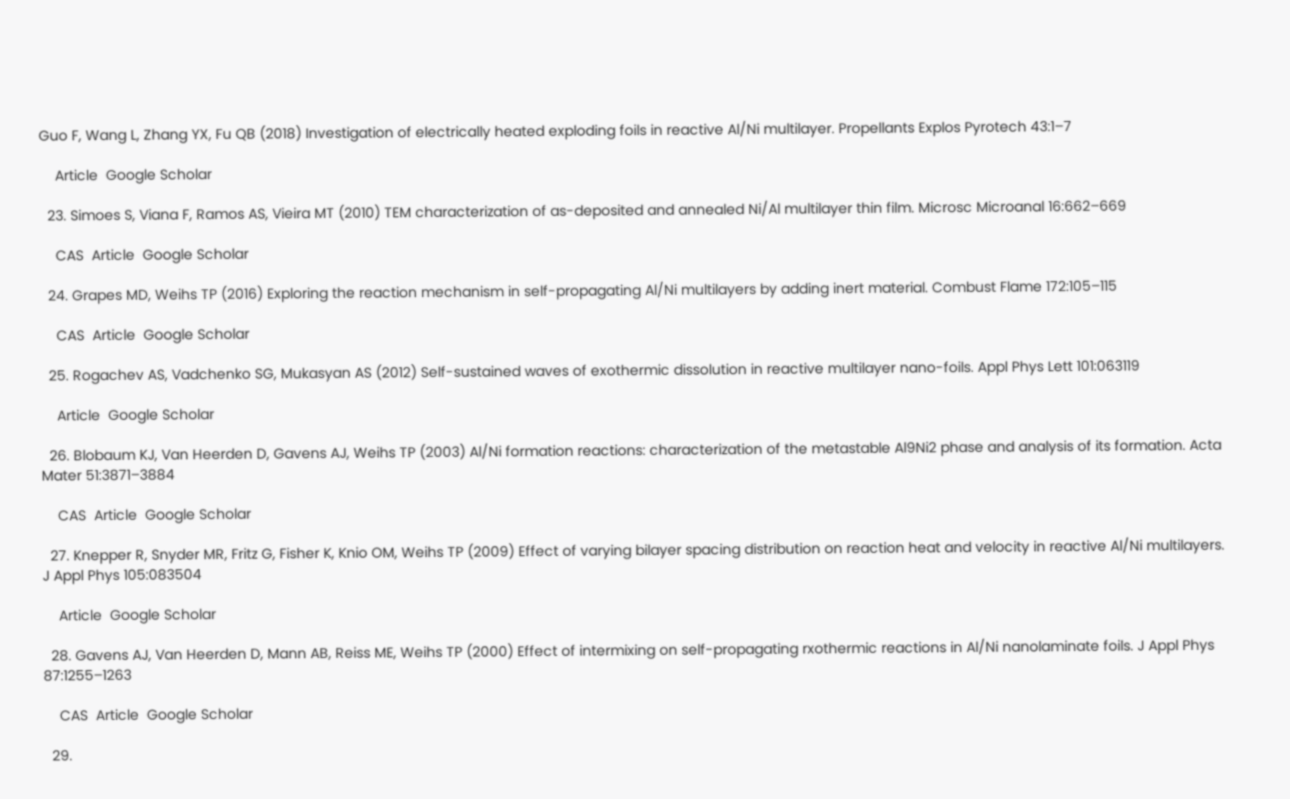Guo F, Wang L, Zhang YX, Fu QB (2018) Investigation of electrically heated exploding foils in reactive Al/Ni multilayer. Propellants Explos Pyrotech 43:1–7

    Article  Google Scholar

  23. Simoes S, Viana F, Ramos AS, Vieira MT (2010) TEM characterization of as-deposited and annealed Ni/Al multilayer thin film. Microsc Microanal 16:662–669

    CAS  Article  Google Scholar

  24. Grapes MD, Weihs TP (2016) Exploring the reaction mechanism in self-propagating Al/Ni multilayers by adding inert material. Combust Flame 172:105–115

    CAS  Article  Google Scholar

  25. Rogachev AS, Vadchenko SG, Mukasyan AS (2012) Self-sustained waves of exothermic dissolution in reactive multilayer nano-foils. Appl Phys Lett 101:063119

    Article  Google Scholar

  26. Blobaum KJ, Van Heerden D, Gavens AJ, Weihs TP (2003) Al/Ni formation reactions: characterization of the metastable Al9Ni2 phase and analysis of its formation. Acta Mater 51:3871–3884

    CAS  Article  Google Scholar

  27. Knepper R, Snyder MR, Fritz G, Fisher K, Knio OM, Weihs TP (2009) Effect of varying bilayer spacing distribution on reaction heat and velocity in reactive Al/Ni multilayers. J Appl Phys 105:083504

    Article  Google Scholar

  28. Gavens AJ, Van Heerden D, Mann AB, Reiss ME, Weihs TP (2000) Effect of intermixing on self-propagating rxothermic reactions in Al/Ni nanolaminate foils. J Appl Phys 87:1255–1263

    CAS  Article  Google Scholar

  29.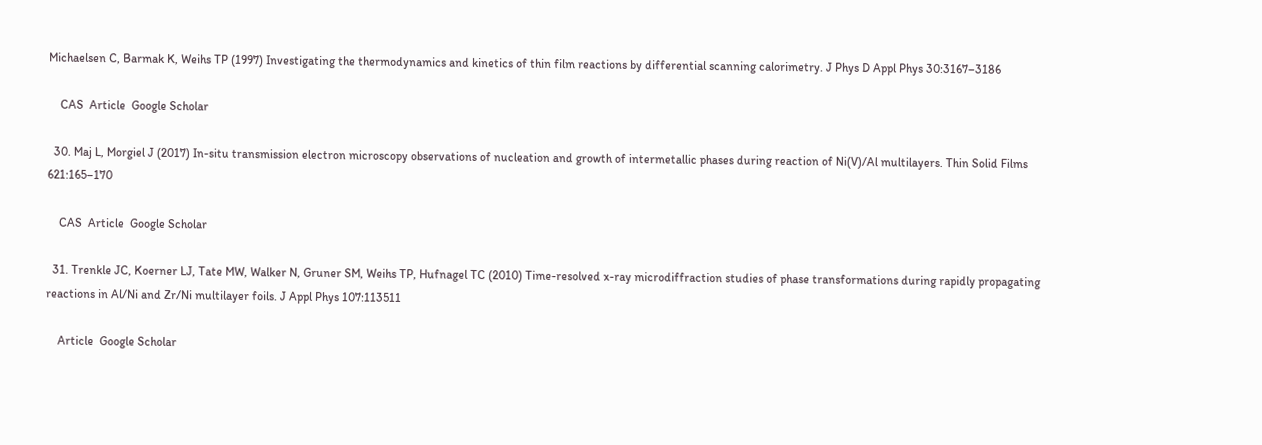Michaelsen C, Barmak K, Weihs TP (1997) Investigating the thermodynamics and kinetics of thin film reactions by differential scanning calorimetry. J Phys D Appl Phys 30:3167–3186

    CAS  Article  Google Scholar

  30. Maj L, Morgiel J (2017) In-situ transmission electron microscopy observations of nucleation and growth of intermetallic phases during reaction of Ni(V)/Al multilayers. Thin Solid Films 621:165–170

    CAS  Article  Google Scholar

  31. Trenkle JC, Koerner LJ, Tate MW, Walker N, Gruner SM, Weihs TP, Hufnagel TC (2010) Time-resolved x-ray microdiffraction studies of phase transformations during rapidly propagating reactions in Al/Ni and Zr/Ni multilayer foils. J Appl Phys 107:113511

    Article  Google Scholar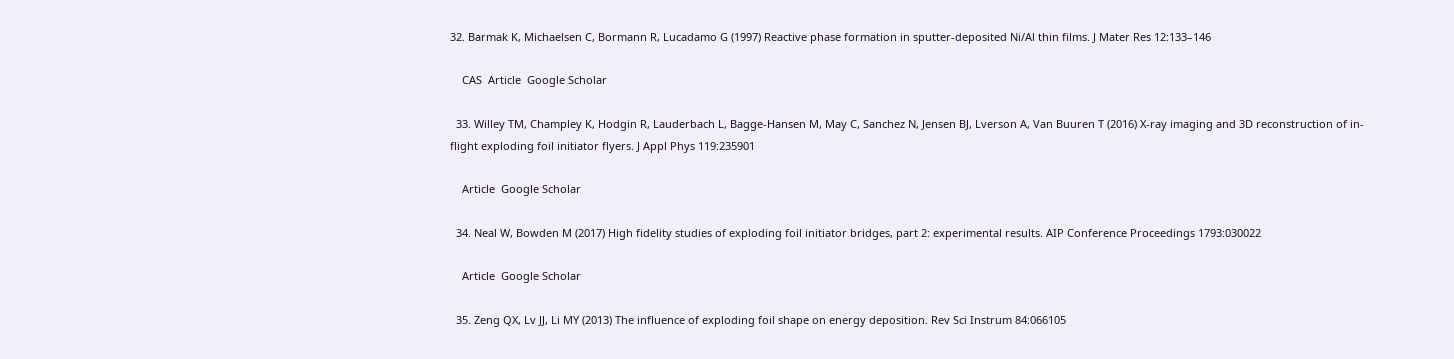32. Barmak K, Michaelsen C, Bormann R, Lucadamo G (1997) Reactive phase formation in sputter-deposited Ni/Al thin films. J Mater Res 12:133–146

    CAS  Article  Google Scholar

  33. Willey TM, Champley K, Hodgin R, Lauderbach L, Bagge-Hansen M, May C, Sanchez N, Jensen BJ, Lverson A, Van Buuren T (2016) X-ray imaging and 3D reconstruction of in-flight exploding foil initiator flyers. J Appl Phys 119:235901

    Article  Google Scholar

  34. Neal W, Bowden M (2017) High fidelity studies of exploding foil initiator bridges, part 2: experimental results. AIP Conference Proceedings 1793:030022

    Article  Google Scholar

  35. Zeng QX, Lv JJ, Li MY (2013) The influence of exploding foil shape on energy deposition. Rev Sci Instrum 84:066105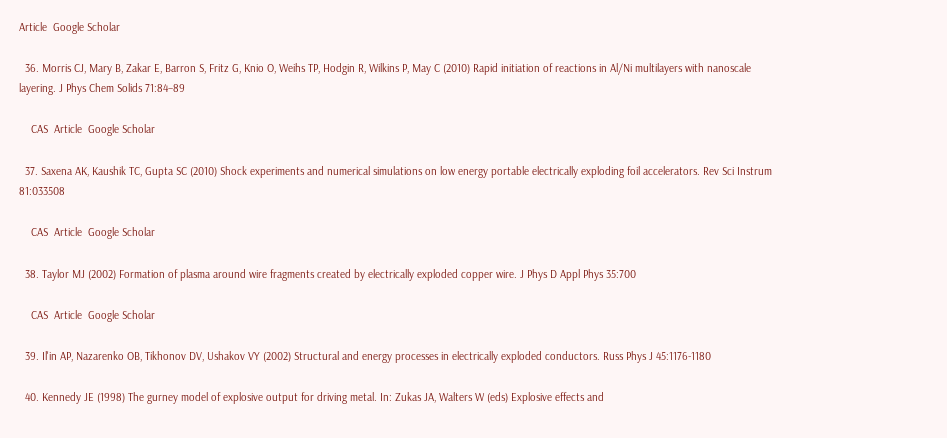Article  Google Scholar

  36. Morris CJ, Mary B, Zakar E, Barron S, Fritz G, Knio O, Weihs TP, Hodgin R, Wilkins P, May C (2010) Rapid initiation of reactions in Al/Ni multilayers with nanoscale layering. J Phys Chem Solids 71:84–89

    CAS  Article  Google Scholar

  37. Saxena AK, Kaushik TC, Gupta SC (2010) Shock experiments and numerical simulations on low energy portable electrically exploding foil accelerators. Rev Sci Instrum 81:033508

    CAS  Article  Google Scholar

  38. Taylor MJ (2002) Formation of plasma around wire fragments created by electrically exploded copper wire. J Phys D Appl Phys 35:700

    CAS  Article  Google Scholar

  39. Il'in AP, Nazarenko OB, Tikhonov DV, Ushakov VY (2002) Structural and energy processes in electrically exploded conductors. Russ Phys J 45:1176-1180

  40. Kennedy JE (1998) The gurney model of explosive output for driving metal. In: Zukas JA, Walters W (eds) Explosive effects and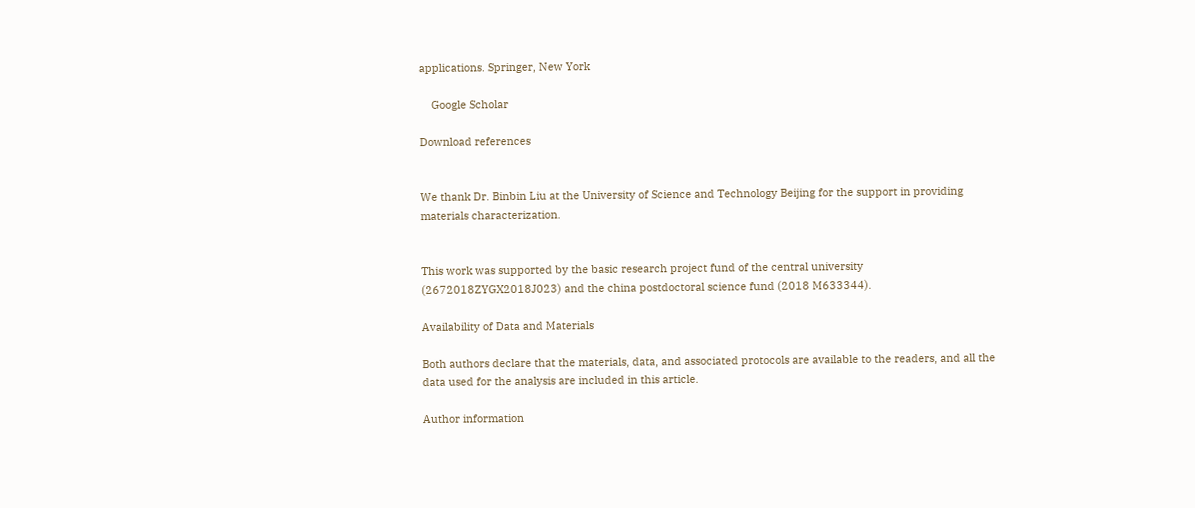applications. Springer, New York

    Google Scholar

Download references


We thank Dr. Binbin Liu at the University of Science and Technology Beijing for the support in providing materials characterization.


This work was supported by the basic research project fund of the central university (2672018ZYGX2018J023) and the china postdoctoral science fund (2018 M633344).

Availability of Data and Materials

Both authors declare that the materials, data, and associated protocols are available to the readers, and all the data used for the analysis are included in this article.

Author information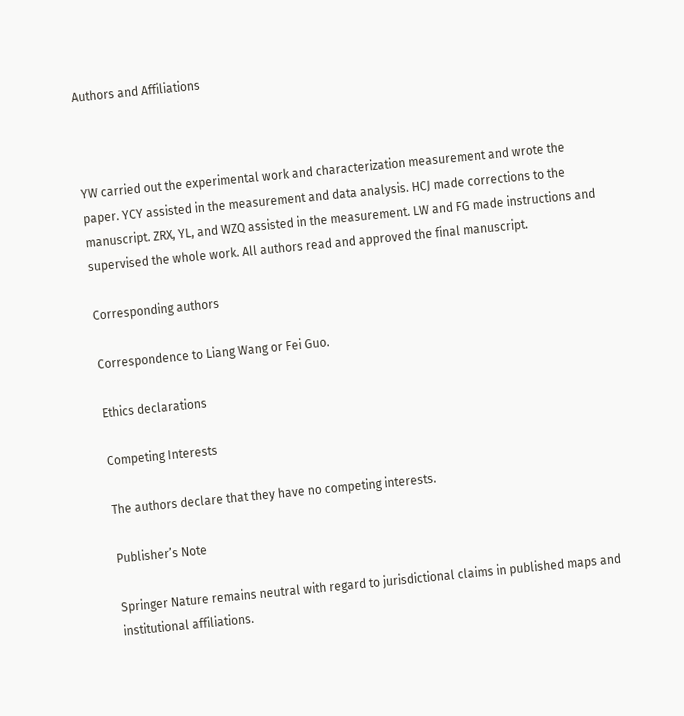Authors and Affiliations



YW carried out the experimental work and characterization measurement and wrote the paper. YCY assisted in the measurement and data analysis. HCJ made corrections to the manuscript. ZRX, YL, and WZQ assisted in the measurement. LW and FG made instructions and supervised the whole work. All authors read and approved the final manuscript.

Corresponding authors

Correspondence to Liang Wang or Fei Guo.

Ethics declarations

Competing Interests

The authors declare that they have no competing interests.

Publisher’s Note

Springer Nature remains neutral with regard to jurisdictional claims in published maps and institutional affiliations.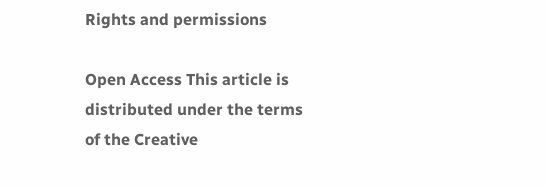Rights and permissions

Open Access This article is distributed under the terms of the Creative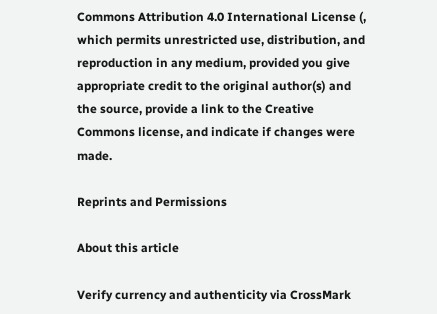Commons Attribution 4.0 International License (, which permits unrestricted use, distribution, and reproduction in any medium, provided you give appropriate credit to the original author(s) and the source, provide a link to the Creative Commons license, and indicate if changes were made.

Reprints and Permissions

About this article

Verify currency and authenticity via CrossMark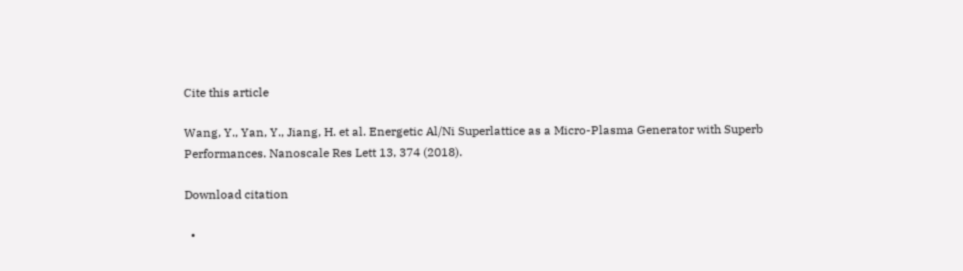Cite this article

Wang, Y., Yan, Y., Jiang, H. et al. Energetic Al/Ni Superlattice as a Micro-Plasma Generator with Superb Performances. Nanoscale Res Lett 13, 374 (2018).

Download citation

  •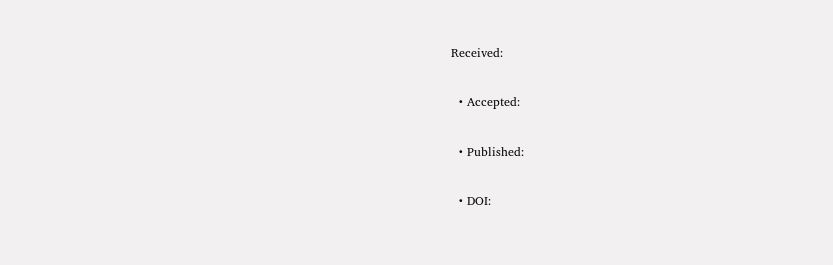Received:

  • Accepted:

  • Published:

  • DOI: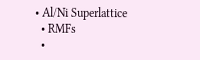• Al/Ni Superlattice
  • RMFs
  •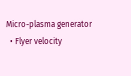Micro-plasma generator
  • Flyer velocity